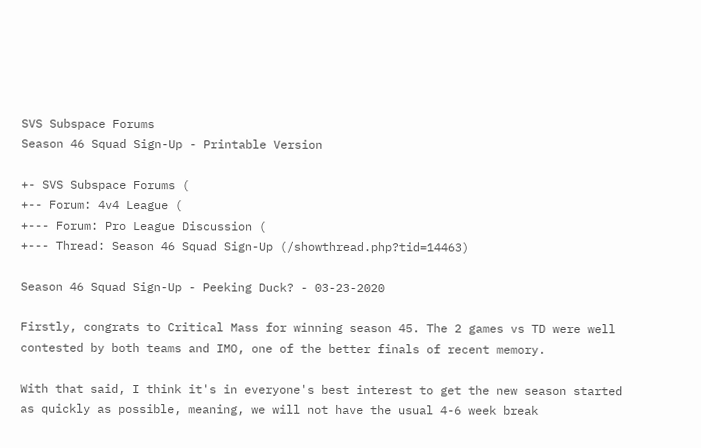SVS Subspace Forums
Season 46 Squad Sign-Up - Printable Version

+- SVS Subspace Forums (
+-- Forum: 4v4 League (
+--- Forum: Pro League Discussion (
+--- Thread: Season 46 Squad Sign-Up (/showthread.php?tid=14463)

Season 46 Squad Sign-Up - Peeking Duck? - 03-23-2020

Firstly, congrats to Critical Mass for winning season 45. The 2 games vs TD were well contested by both teams and IMO, one of the better finals of recent memory.

With that said, I think it's in everyone's best interest to get the new season started as quickly as possible, meaning, we will not have the usual 4-6 week break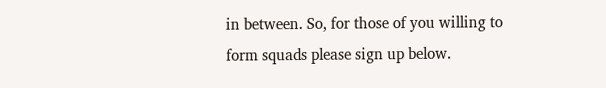in between. So, for those of you willing to form squads please sign up below.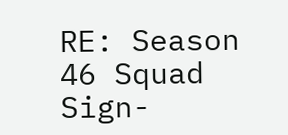RE: Season 46 Squad Sign-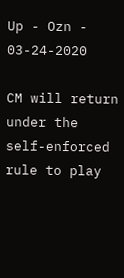Up - Ozn - 03-24-2020

CM will return under the self-enforced rule to play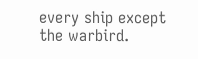every ship except the warbird.